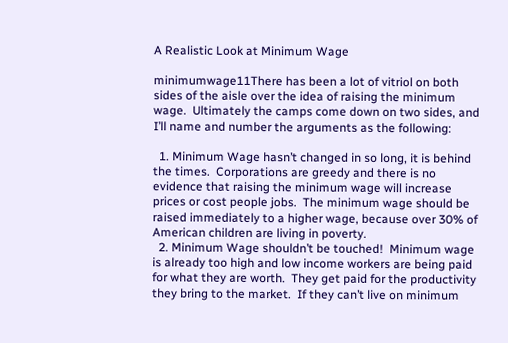A Realistic Look at Minimum Wage

minimumwage11There has been a lot of vitriol on both sides of the aisle over the idea of raising the minimum wage.  Ultimately the camps come down on two sides, and I’ll name and number the arguments as the following:

  1. Minimum Wage hasn’t changed in so long, it is behind the times.  Corporations are greedy and there is no evidence that raising the minimum wage will increase prices or cost people jobs.  The minimum wage should be raised immediately to a higher wage, because over 30% of American children are living in poverty.
  2. Minimum Wage shouldn’t be touched!  Minimum wage is already too high and low income workers are being paid for what they are worth.  They get paid for the productivity they bring to the market.  If they can’t live on minimum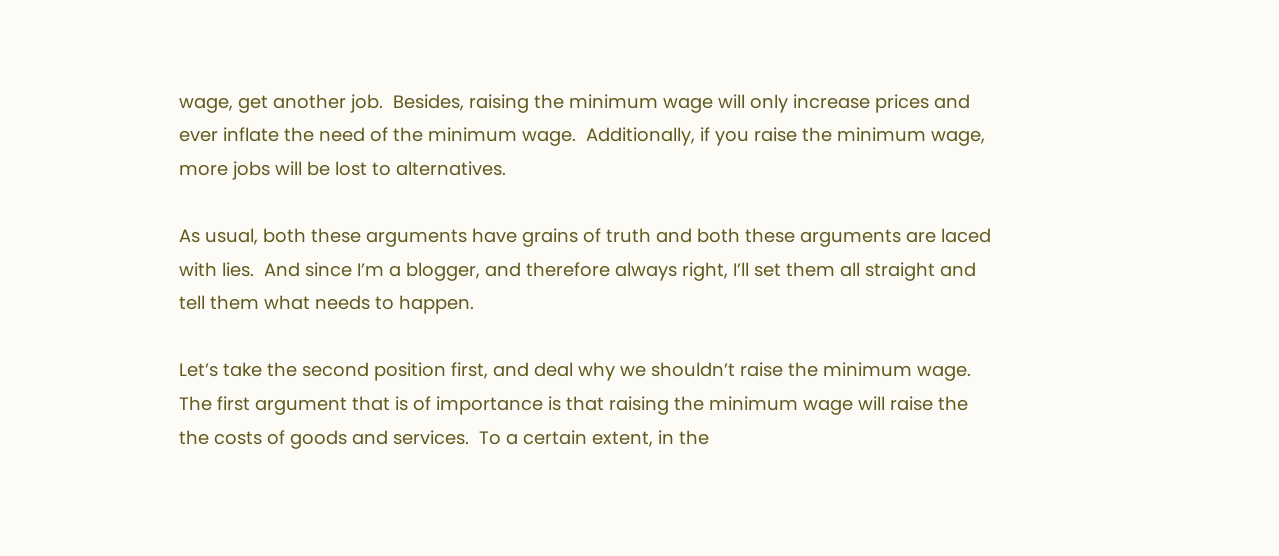wage, get another job.  Besides, raising the minimum wage will only increase prices and ever inflate the need of the minimum wage.  Additionally, if you raise the minimum wage, more jobs will be lost to alternatives.

As usual, both these arguments have grains of truth and both these arguments are laced with lies.  And since I’m a blogger, and therefore always right, I’ll set them all straight and tell them what needs to happen.

Let’s take the second position first, and deal why we shouldn’t raise the minimum wage.  The first argument that is of importance is that raising the minimum wage will raise the the costs of goods and services.  To a certain extent, in the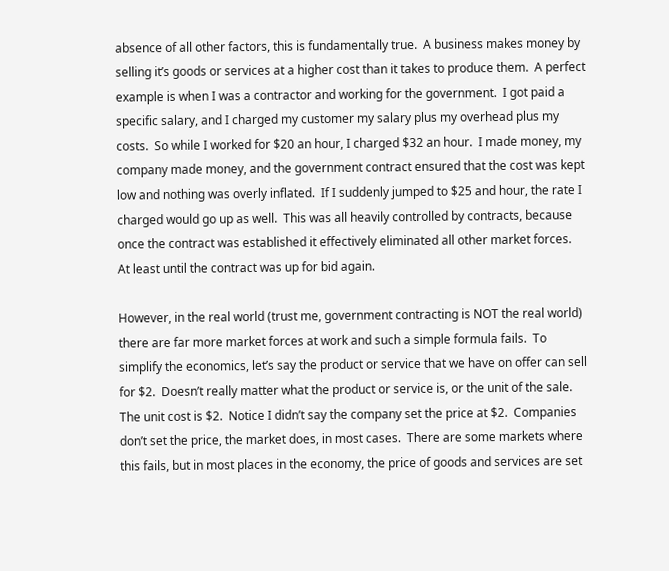absence of all other factors, this is fundamentally true.  A business makes money by selling it’s goods or services at a higher cost than it takes to produce them.  A perfect example is when I was a contractor and working for the government.  I got paid a specific salary, and I charged my customer my salary plus my overhead plus my costs.  So while I worked for $20 an hour, I charged $32 an hour.  I made money, my company made money, and the government contract ensured that the cost was kept low and nothing was overly inflated.  If I suddenly jumped to $25 and hour, the rate I charged would go up as well.  This was all heavily controlled by contracts, because once the contract was established it effectively eliminated all other market forces.  At least until the contract was up for bid again.

However, in the real world (trust me, government contracting is NOT the real world) there are far more market forces at work and such a simple formula fails.  To simplify the economics, let’s say the product or service that we have on offer can sell for $2.  Doesn’t really matter what the product or service is, or the unit of the sale.  The unit cost is $2.  Notice I didn’t say the company set the price at $2.  Companies don’t set the price, the market does, in most cases.  There are some markets where this fails, but in most places in the economy, the price of goods and services are set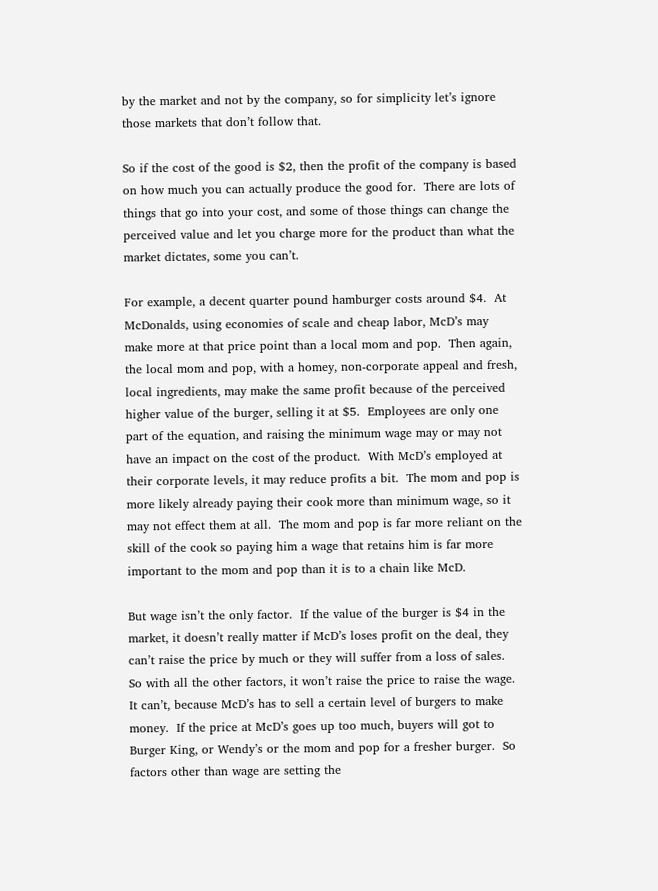by the market and not by the company, so for simplicity let’s ignore those markets that don’t follow that.

So if the cost of the good is $2, then the profit of the company is based on how much you can actually produce the good for.  There are lots of things that go into your cost, and some of those things can change the perceived value and let you charge more for the product than what the market dictates, some you can’t.

For example, a decent quarter pound hamburger costs around $4.  At McDonalds, using economies of scale and cheap labor, McD’s may make more at that price point than a local mom and pop.  Then again, the local mom and pop, with a homey, non-corporate appeal and fresh, local ingredients, may make the same profit because of the perceived higher value of the burger, selling it at $5.  Employees are only one part of the equation, and raising the minimum wage may or may not have an impact on the cost of the product.  With McD’s employed at their corporate levels, it may reduce profits a bit.  The mom and pop is more likely already paying their cook more than minimum wage, so it may not effect them at all.  The mom and pop is far more reliant on the skill of the cook so paying him a wage that retains him is far more important to the mom and pop than it is to a chain like McD.

But wage isn’t the only factor.  If the value of the burger is $4 in the market, it doesn’t really matter if McD’s loses profit on the deal, they can’t raise the price by much or they will suffer from a loss of sales.  So with all the other factors, it won’t raise the price to raise the wage.  It can’t, because McD’s has to sell a certain level of burgers to make money.  If the price at McD’s goes up too much, buyers will got to Burger King, or Wendy’s or the mom and pop for a fresher burger.  So factors other than wage are setting the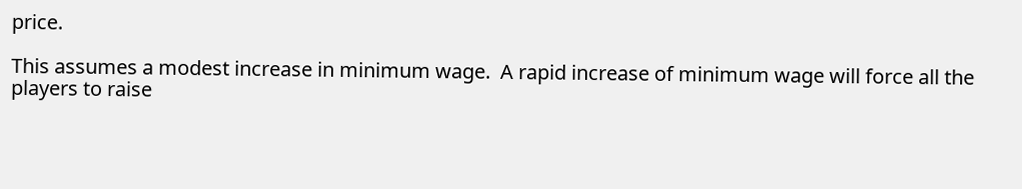price.

This assumes a modest increase in minimum wage.  A rapid increase of minimum wage will force all the players to raise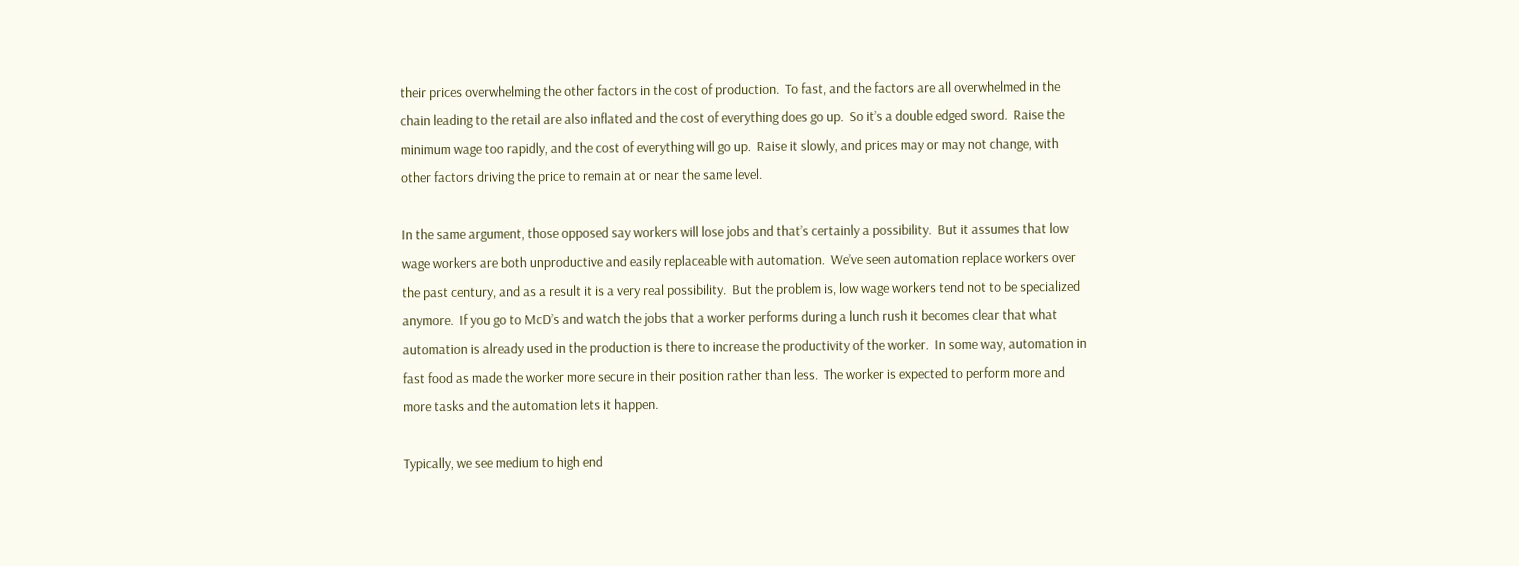their prices overwhelming the other factors in the cost of production.  To fast, and the factors are all overwhelmed in the chain leading to the retail are also inflated and the cost of everything does go up.  So it’s a double edged sword.  Raise the minimum wage too rapidly, and the cost of everything will go up.  Raise it slowly, and prices may or may not change, with other factors driving the price to remain at or near the same level.

In the same argument, those opposed say workers will lose jobs and that’s certainly a possibility.  But it assumes that low wage workers are both unproductive and easily replaceable with automation.  We’ve seen automation replace workers over the past century, and as a result it is a very real possibility.  But the problem is, low wage workers tend not to be specialized anymore.  If you go to McD’s and watch the jobs that a worker performs during a lunch rush it becomes clear that what automation is already used in the production is there to increase the productivity of the worker.  In some way, automation in fast food as made the worker more secure in their position rather than less.  The worker is expected to perform more and more tasks and the automation lets it happen.

Typically, we see medium to high end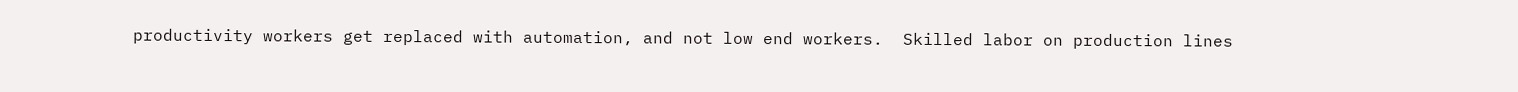productivity workers get replaced with automation, and not low end workers.  Skilled labor on production lines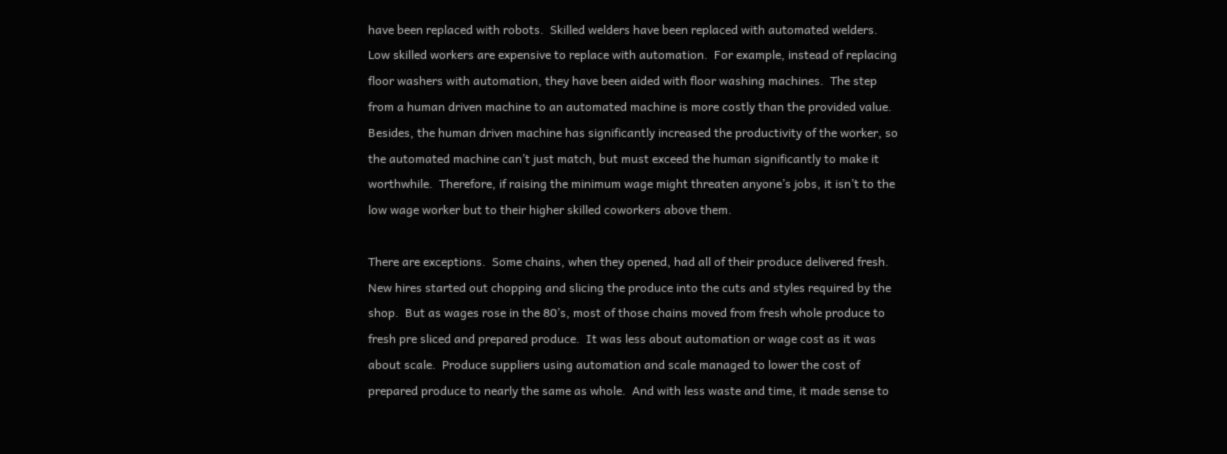have been replaced with robots.  Skilled welders have been replaced with automated welders.  Low skilled workers are expensive to replace with automation.  For example, instead of replacing floor washers with automation, they have been aided with floor washing machines.  The step from a human driven machine to an automated machine is more costly than the provided value.  Besides, the human driven machine has significantly increased the productivity of the worker, so the automated machine can’t just match, but must exceed the human significantly to make it worthwhile.  Therefore, if raising the minimum wage might threaten anyone’s jobs, it isn’t to the low wage worker but to their higher skilled coworkers above them.

There are exceptions.  Some chains, when they opened, had all of their produce delivered fresh.  New hires started out chopping and slicing the produce into the cuts and styles required by the shop.  But as wages rose in the 80’s, most of those chains moved from fresh whole produce to fresh pre sliced and prepared produce.  It was less about automation or wage cost as it was about scale.  Produce suppliers using automation and scale managed to lower the cost of prepared produce to nearly the same as whole.  And with less waste and time, it made sense to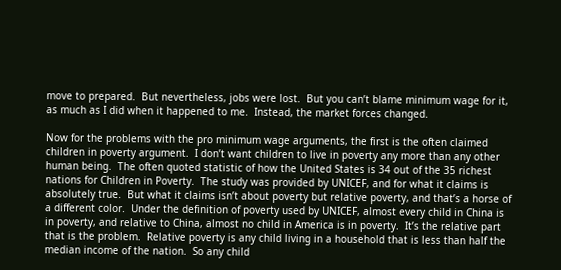move to prepared.  But nevertheless, jobs were lost.  But you can’t blame minimum wage for it, as much as I did when it happened to me.  Instead, the market forces changed.

Now for the problems with the pro minimum wage arguments, the first is the often claimed children in poverty argument.  I don’t want children to live in poverty any more than any other human being.  The often quoted statistic of how the United States is 34 out of the 35 richest nations for Children in Poverty.  The study was provided by UNICEF, and for what it claims is absolutely true.  But what it claims isn’t about poverty but relative poverty, and that’s a horse of a different color.  Under the definition of poverty used by UNICEF, almost every child in China is in poverty, and relative to China, almost no child in America is in poverty.  It’s the relative part that is the problem.  Relative poverty is any child living in a household that is less than half the median income of the nation.  So any child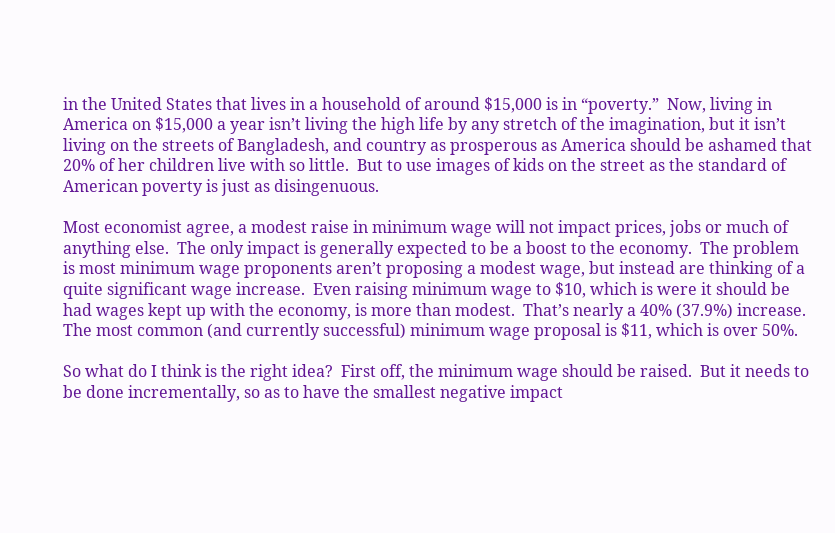in the United States that lives in a household of around $15,000 is in “poverty.”  Now, living in America on $15,000 a year isn’t living the high life by any stretch of the imagination, but it isn’t living on the streets of Bangladesh, and country as prosperous as America should be ashamed that 20% of her children live with so little.  But to use images of kids on the street as the standard of American poverty is just as disingenuous.

Most economist agree, a modest raise in minimum wage will not impact prices, jobs or much of anything else.  The only impact is generally expected to be a boost to the economy.  The problem is most minimum wage proponents aren’t proposing a modest wage, but instead are thinking of a quite significant wage increase.  Even raising minimum wage to $10, which is were it should be had wages kept up with the economy, is more than modest.  That’s nearly a 40% (37.9%) increase.  The most common (and currently successful) minimum wage proposal is $11, which is over 50%.

So what do I think is the right idea?  First off, the minimum wage should be raised.  But it needs to be done incrementally, so as to have the smallest negative impact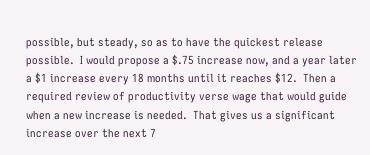possible, but steady, so as to have the quickest release possible.  I would propose a $.75 increase now, and a year later a $1 increase every 18 months until it reaches $12.  Then a required review of productivity verse wage that would guide when a new increase is needed.  That gives us a significant increase over the next 7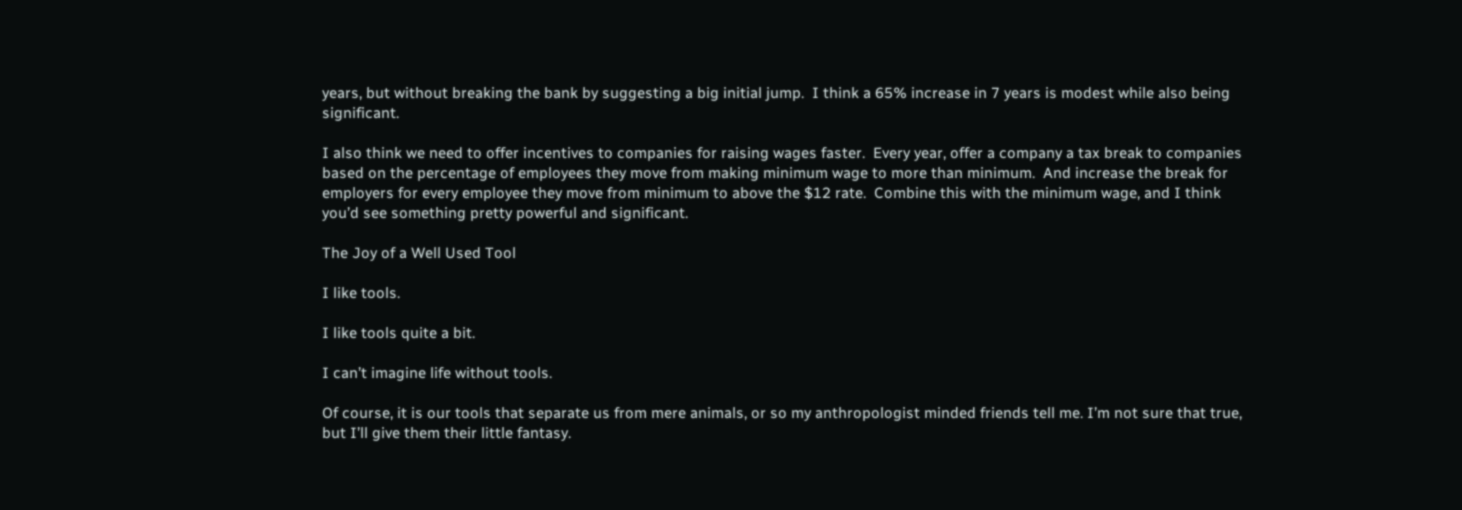years, but without breaking the bank by suggesting a big initial jump.  I think a 65% increase in 7 years is modest while also being significant.

I also think we need to offer incentives to companies for raising wages faster.  Every year, offer a company a tax break to companies based on the percentage of employees they move from making minimum wage to more than minimum.  And increase the break for employers for every employee they move from minimum to above the $12 rate.  Combine this with the minimum wage, and I think you’d see something pretty powerful and significant.

The Joy of a Well Used Tool

I like tools.

I like tools quite a bit.

I can’t imagine life without tools.

Of course, it is our tools that separate us from mere animals, or so my anthropologist minded friends tell me. I’m not sure that true, but I’ll give them their little fantasy.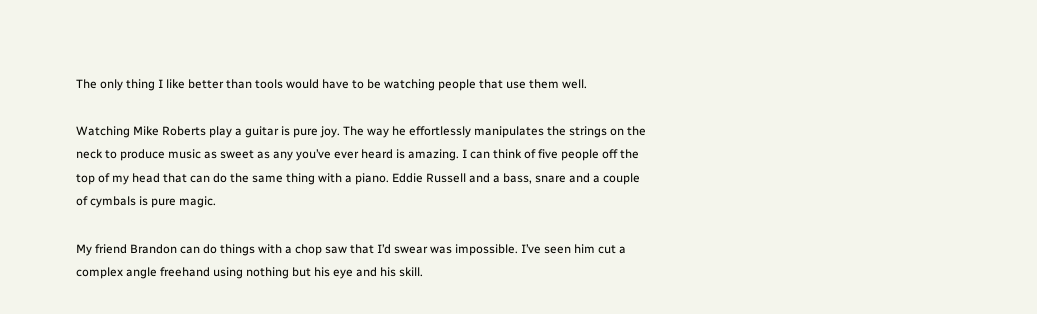The only thing I like better than tools would have to be watching people that use them well.

Watching Mike Roberts play a guitar is pure joy. The way he effortlessly manipulates the strings on the neck to produce music as sweet as any you’ve ever heard is amazing. I can think of five people off the top of my head that can do the same thing with a piano. Eddie Russell and a bass, snare and a couple of cymbals is pure magic.

My friend Brandon can do things with a chop saw that I’d swear was impossible. I’ve seen him cut a complex angle freehand using nothing but his eye and his skill.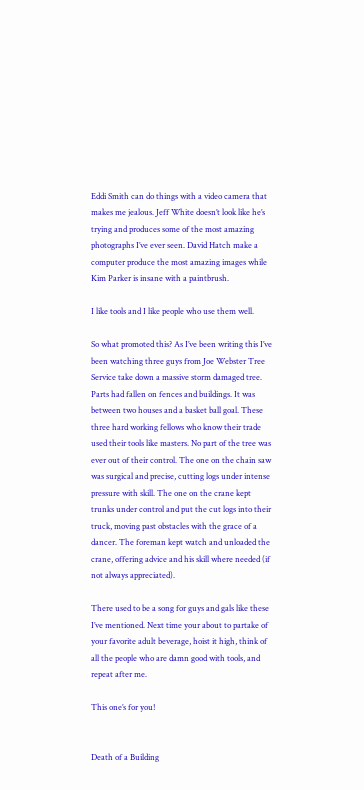Eddi Smith can do things with a video camera that makes me jealous. Jeff White doesn’t look like he’s trying and produces some of the most amazing photographs I’ve ever seen. David Hatch make a computer produce the most amazing images while Kim Parker is insane with a paintbrush.

I like tools and I like people who use them well.

So what promoted this? As I’ve been writing this I’ve been watching three guys from Joe Webster Tree Service take down a massive storm damaged tree. Parts had fallen on fences and buildings. It was between two houses and a basket ball goal. These three hard working fellows who know their trade used their tools like masters. No part of the tree was ever out of their control. The one on the chain saw was surgical and precise, cutting logs under intense pressure with skill. The one on the crane kept trunks under control and put the cut logs into their truck, moving past obstacles with the grace of a dancer. The foreman kept watch and unloaded the crane, offering advice and his skill where needed (if not always appreciated).

There used to be a song for guys and gals like these I’ve mentioned. Next time your about to partake of your favorite adult beverage, hoist it high, think of all the people who are damn good with tools, and repeat after me.

This one’s for you!


Death of a Building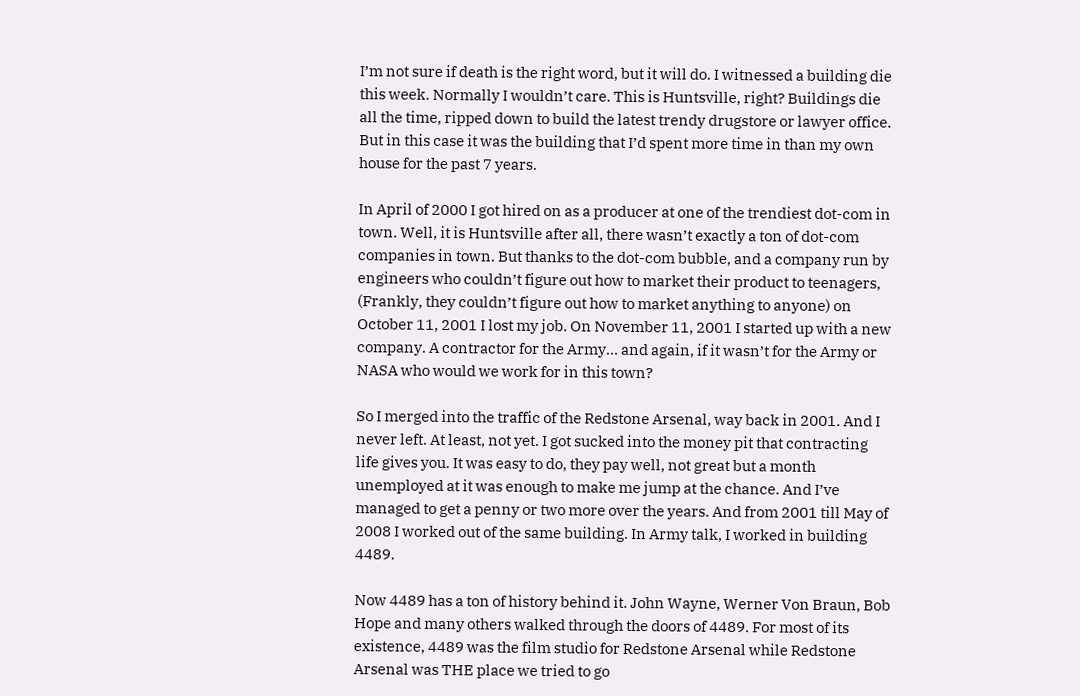I’m not sure if death is the right word, but it will do. I witnessed a building die this week. Normally I wouldn’t care. This is Huntsville, right? Buildings die all the time, ripped down to build the latest trendy drugstore or lawyer office. But in this case it was the building that I’d spent more time in than my own house for the past 7 years.

In April of 2000 I got hired on as a producer at one of the trendiest dot-com in town. Well, it is Huntsville after all, there wasn’t exactly a ton of dot-com companies in town. But thanks to the dot-com bubble, and a company run by engineers who couldn’t figure out how to market their product to teenagers, (Frankly, they couldn’t figure out how to market anything to anyone) on October 11, 2001 I lost my job. On November 11, 2001 I started up with a new company. A contractor for the Army… and again, if it wasn’t for the Army or NASA who would we work for in this town?

So I merged into the traffic of the Redstone Arsenal, way back in 2001. And I never left. At least, not yet. I got sucked into the money pit that contracting life gives you. It was easy to do, they pay well, not great but a month unemployed at it was enough to make me jump at the chance. And I’ve managed to get a penny or two more over the years. And from 2001 till May of 2008 I worked out of the same building. In Army talk, I worked in building 4489.

Now 4489 has a ton of history behind it. John Wayne, Werner Von Braun, Bob Hope and many others walked through the doors of 4489. For most of its existence, 4489 was the film studio for Redstone Arsenal while Redstone Arsenal was THE place we tried to go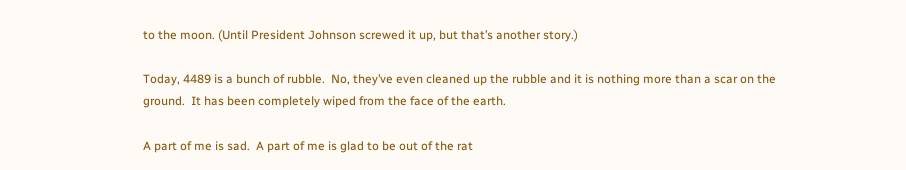to the moon. (Until President Johnson screwed it up, but that’s another story.)

Today, 4489 is a bunch of rubble.  No, they’ve even cleaned up the rubble and it is nothing more than a scar on the ground.  It has been completely wiped from the face of the earth.

A part of me is sad.  A part of me is glad to be out of the rat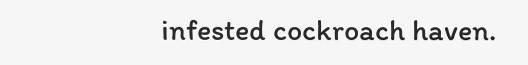infested cockroach haven.